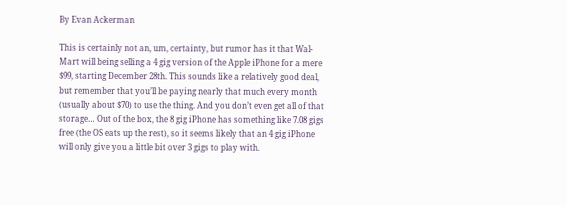By Evan Ackerman

This is certainly not an, um, certainty, but rumor has it that Wal-Mart will being selling a 4 gig version of the Apple iPhone for a mere $99, starting December 28th. This sounds like a relatively good deal, but remember that you’ll be paying nearly that much every month (usually about $70) to use the thing. And you don’t even get all of that storage… Out of the box, the 8 gig iPhone has something like 7.08 gigs free (the OS eats up the rest), so it seems likely that an 4 gig iPhone will only give you a little bit over 3 gigs to play with.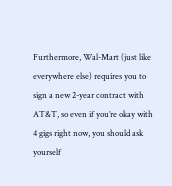Furthermore, Wal-Mart (just like everywhere else) requires you to sign a new 2-year contract with AT&T, so even if you’re okay with 4 gigs right now, you should ask yourself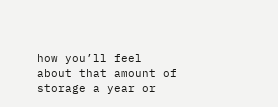how you’ll feel about that amount of storage a year or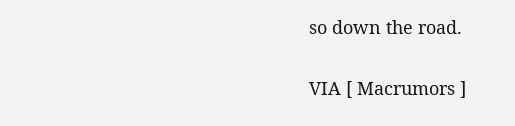so down the road.

VIA [ Macrumors ]